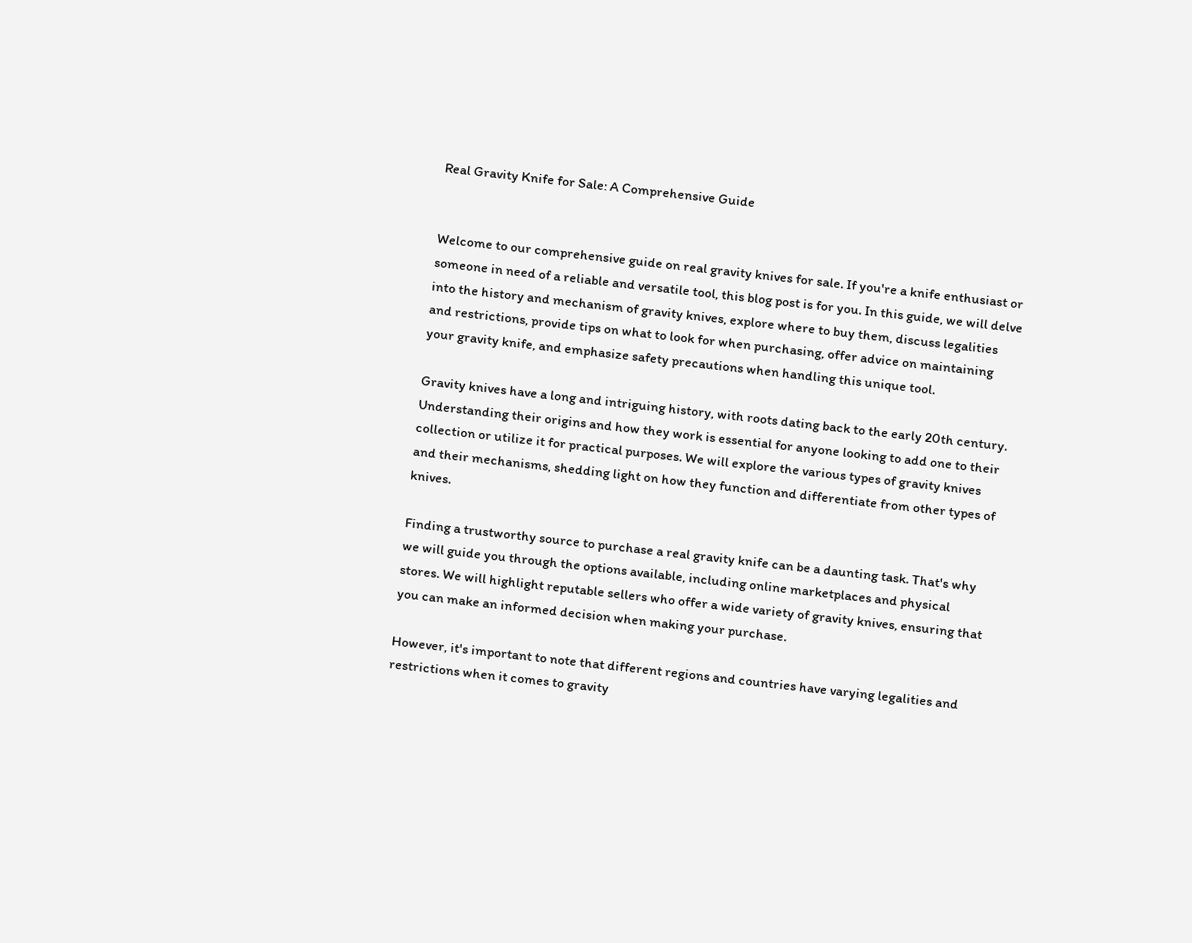Real Gravity Knife for Sale: A Comprehensive Guide


Welcome to our comprehensive guide on real gravity knives for sale. If you're a knife enthusiast or someone in need of a reliable and versatile tool, this blog post is for you. In this guide, we will delve into the history and mechanism of gravity knives, explore where to buy them, discuss legalities and restrictions, provide tips on what to look for when purchasing, offer advice on maintaining your gravity knife, and emphasize safety precautions when handling this unique tool.

Gravity knives have a long and intriguing history, with roots dating back to the early 20th century. Understanding their origins and how they work is essential for anyone looking to add one to their collection or utilize it for practical purposes. We will explore the various types of gravity knives and their mechanisms, shedding light on how they function and differentiate from other types of knives.

Finding a trustworthy source to purchase a real gravity knife can be a daunting task. That's why we will guide you through the options available, including online marketplaces and physical stores. We will highlight reputable sellers who offer a wide variety of gravity knives, ensuring that you can make an informed decision when making your purchase.

However, it's important to note that different regions and countries have varying legalities and restrictions when it comes to gravity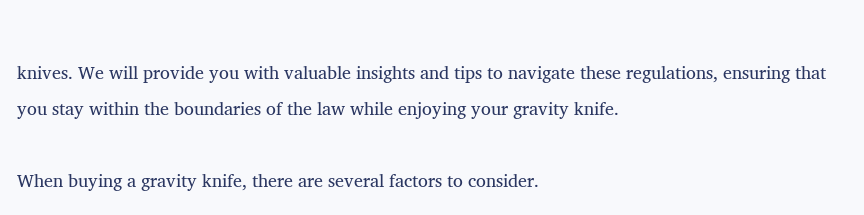knives. We will provide you with valuable insights and tips to navigate these regulations, ensuring that you stay within the boundaries of the law while enjoying your gravity knife.

When buying a gravity knife, there are several factors to consider.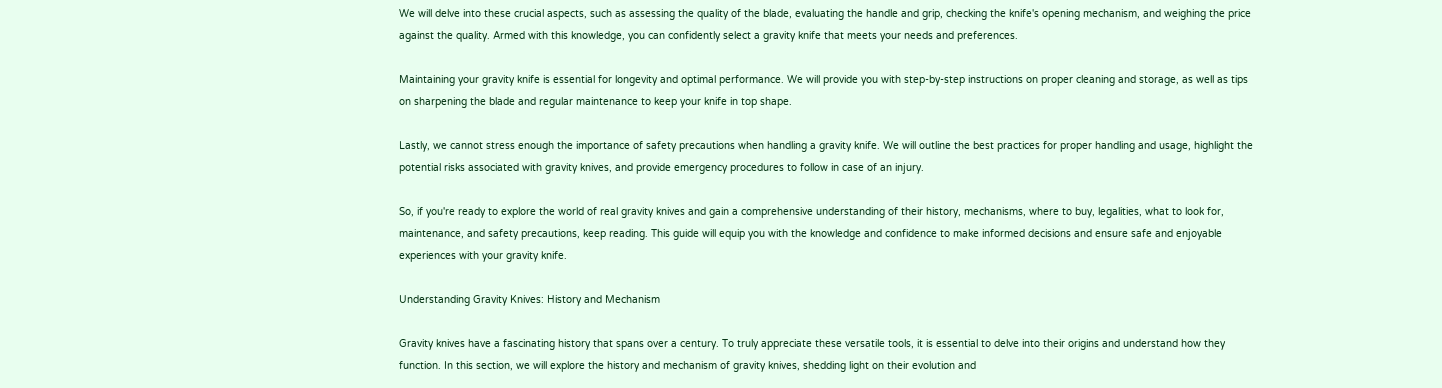We will delve into these crucial aspects, such as assessing the quality of the blade, evaluating the handle and grip, checking the knife's opening mechanism, and weighing the price against the quality. Armed with this knowledge, you can confidently select a gravity knife that meets your needs and preferences.

Maintaining your gravity knife is essential for longevity and optimal performance. We will provide you with step-by-step instructions on proper cleaning and storage, as well as tips on sharpening the blade and regular maintenance to keep your knife in top shape.

Lastly, we cannot stress enough the importance of safety precautions when handling a gravity knife. We will outline the best practices for proper handling and usage, highlight the potential risks associated with gravity knives, and provide emergency procedures to follow in case of an injury.

So, if you're ready to explore the world of real gravity knives and gain a comprehensive understanding of their history, mechanisms, where to buy, legalities, what to look for, maintenance, and safety precautions, keep reading. This guide will equip you with the knowledge and confidence to make informed decisions and ensure safe and enjoyable experiences with your gravity knife.

Understanding Gravity Knives: History and Mechanism

Gravity knives have a fascinating history that spans over a century. To truly appreciate these versatile tools, it is essential to delve into their origins and understand how they function. In this section, we will explore the history and mechanism of gravity knives, shedding light on their evolution and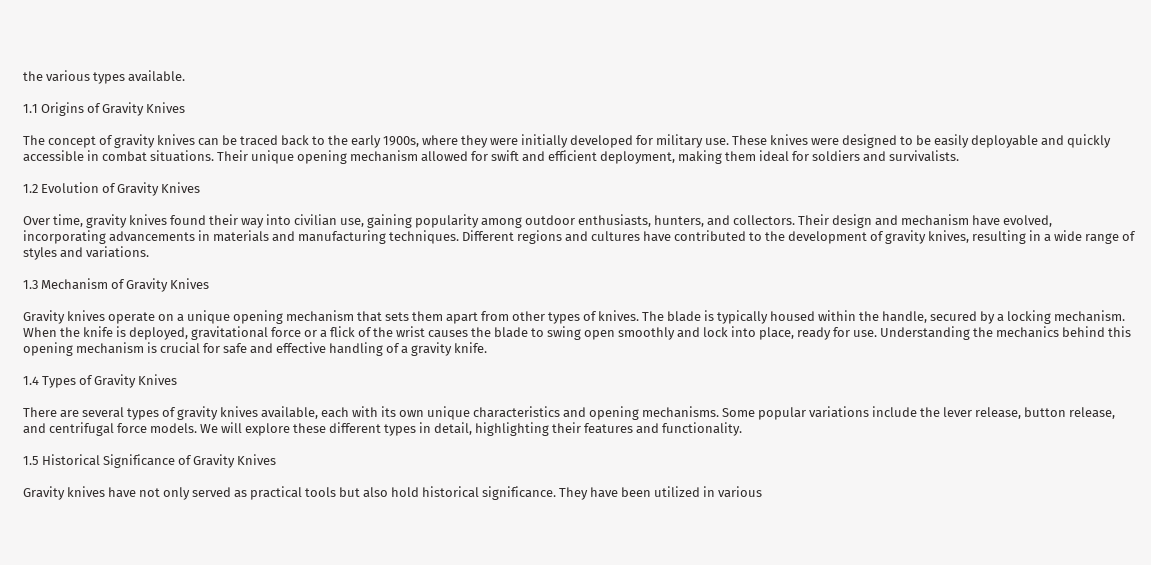the various types available.

1.1 Origins of Gravity Knives

The concept of gravity knives can be traced back to the early 1900s, where they were initially developed for military use. These knives were designed to be easily deployable and quickly accessible in combat situations. Their unique opening mechanism allowed for swift and efficient deployment, making them ideal for soldiers and survivalists.

1.2 Evolution of Gravity Knives

Over time, gravity knives found their way into civilian use, gaining popularity among outdoor enthusiasts, hunters, and collectors. Their design and mechanism have evolved, incorporating advancements in materials and manufacturing techniques. Different regions and cultures have contributed to the development of gravity knives, resulting in a wide range of styles and variations.

1.3 Mechanism of Gravity Knives

Gravity knives operate on a unique opening mechanism that sets them apart from other types of knives. The blade is typically housed within the handle, secured by a locking mechanism. When the knife is deployed, gravitational force or a flick of the wrist causes the blade to swing open smoothly and lock into place, ready for use. Understanding the mechanics behind this opening mechanism is crucial for safe and effective handling of a gravity knife.

1.4 Types of Gravity Knives

There are several types of gravity knives available, each with its own unique characteristics and opening mechanisms. Some popular variations include the lever release, button release, and centrifugal force models. We will explore these different types in detail, highlighting their features and functionality.

1.5 Historical Significance of Gravity Knives

Gravity knives have not only served as practical tools but also hold historical significance. They have been utilized in various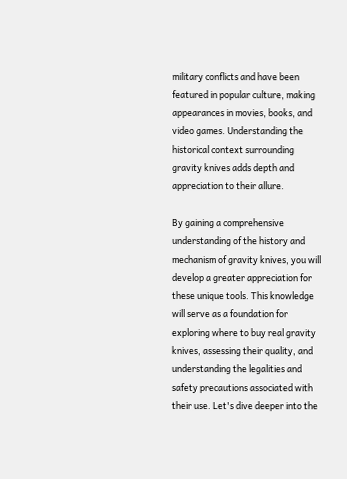military conflicts and have been featured in popular culture, making appearances in movies, books, and video games. Understanding the historical context surrounding gravity knives adds depth and appreciation to their allure.

By gaining a comprehensive understanding of the history and mechanism of gravity knives, you will develop a greater appreciation for these unique tools. This knowledge will serve as a foundation for exploring where to buy real gravity knives, assessing their quality, and understanding the legalities and safety precautions associated with their use. Let's dive deeper into the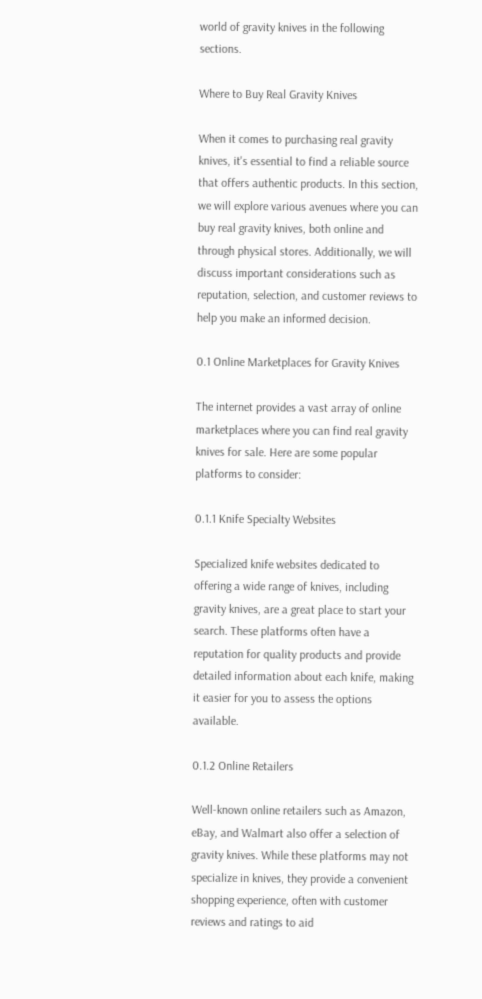world of gravity knives in the following sections.

Where to Buy Real Gravity Knives

When it comes to purchasing real gravity knives, it's essential to find a reliable source that offers authentic products. In this section, we will explore various avenues where you can buy real gravity knives, both online and through physical stores. Additionally, we will discuss important considerations such as reputation, selection, and customer reviews to help you make an informed decision.

0.1 Online Marketplaces for Gravity Knives

The internet provides a vast array of online marketplaces where you can find real gravity knives for sale. Here are some popular platforms to consider:

0.1.1 Knife Specialty Websites

Specialized knife websites dedicated to offering a wide range of knives, including gravity knives, are a great place to start your search. These platforms often have a reputation for quality products and provide detailed information about each knife, making it easier for you to assess the options available.

0.1.2 Online Retailers

Well-known online retailers such as Amazon, eBay, and Walmart also offer a selection of gravity knives. While these platforms may not specialize in knives, they provide a convenient shopping experience, often with customer reviews and ratings to aid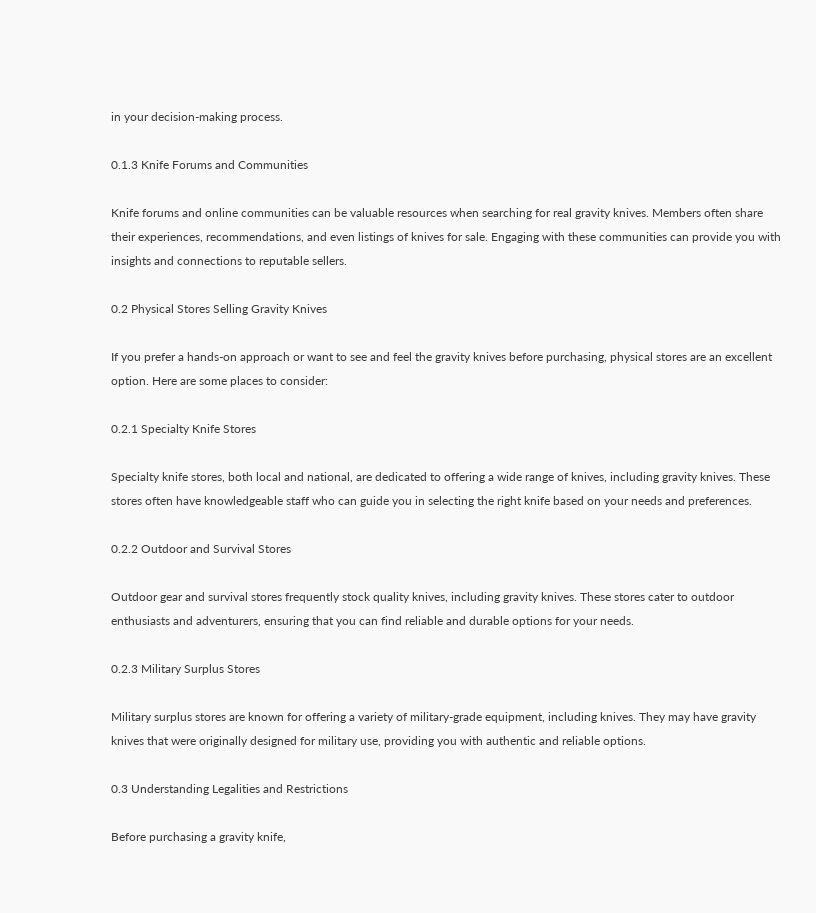in your decision-making process.

0.1.3 Knife Forums and Communities

Knife forums and online communities can be valuable resources when searching for real gravity knives. Members often share their experiences, recommendations, and even listings of knives for sale. Engaging with these communities can provide you with insights and connections to reputable sellers.

0.2 Physical Stores Selling Gravity Knives

If you prefer a hands-on approach or want to see and feel the gravity knives before purchasing, physical stores are an excellent option. Here are some places to consider:

0.2.1 Specialty Knife Stores

Specialty knife stores, both local and national, are dedicated to offering a wide range of knives, including gravity knives. These stores often have knowledgeable staff who can guide you in selecting the right knife based on your needs and preferences.

0.2.2 Outdoor and Survival Stores

Outdoor gear and survival stores frequently stock quality knives, including gravity knives. These stores cater to outdoor enthusiasts and adventurers, ensuring that you can find reliable and durable options for your needs.

0.2.3 Military Surplus Stores

Military surplus stores are known for offering a variety of military-grade equipment, including knives. They may have gravity knives that were originally designed for military use, providing you with authentic and reliable options.

0.3 Understanding Legalities and Restrictions

Before purchasing a gravity knife,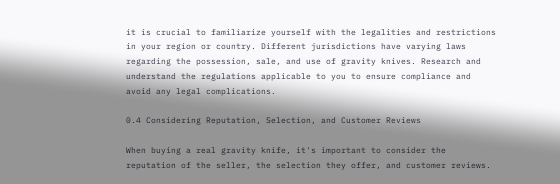it is crucial to familiarize yourself with the legalities and restrictions in your region or country. Different jurisdictions have varying laws regarding the possession, sale, and use of gravity knives. Research and understand the regulations applicable to you to ensure compliance and avoid any legal complications.

0.4 Considering Reputation, Selection, and Customer Reviews

When buying a real gravity knife, it's important to consider the reputation of the seller, the selection they offer, and customer reviews.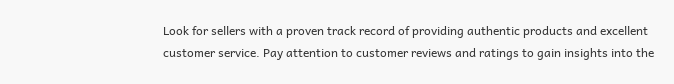Look for sellers with a proven track record of providing authentic products and excellent customer service. Pay attention to customer reviews and ratings to gain insights into the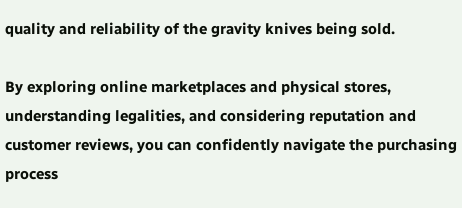quality and reliability of the gravity knives being sold.

By exploring online marketplaces and physical stores, understanding legalities, and considering reputation and customer reviews, you can confidently navigate the purchasing process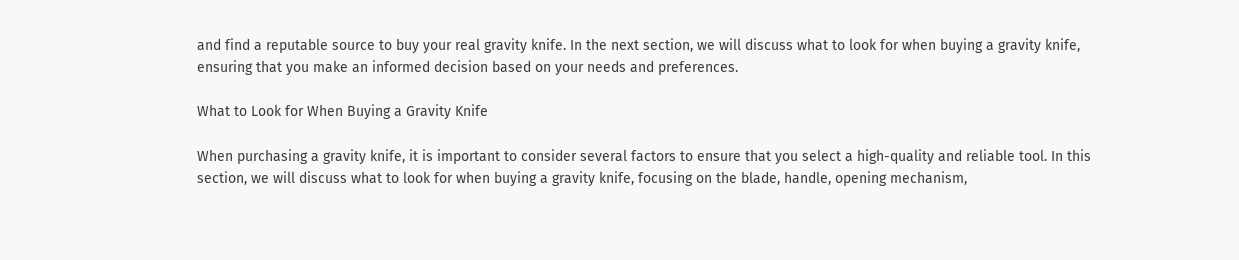and find a reputable source to buy your real gravity knife. In the next section, we will discuss what to look for when buying a gravity knife, ensuring that you make an informed decision based on your needs and preferences.

What to Look for When Buying a Gravity Knife

When purchasing a gravity knife, it is important to consider several factors to ensure that you select a high-quality and reliable tool. In this section, we will discuss what to look for when buying a gravity knife, focusing on the blade, handle, opening mechanism,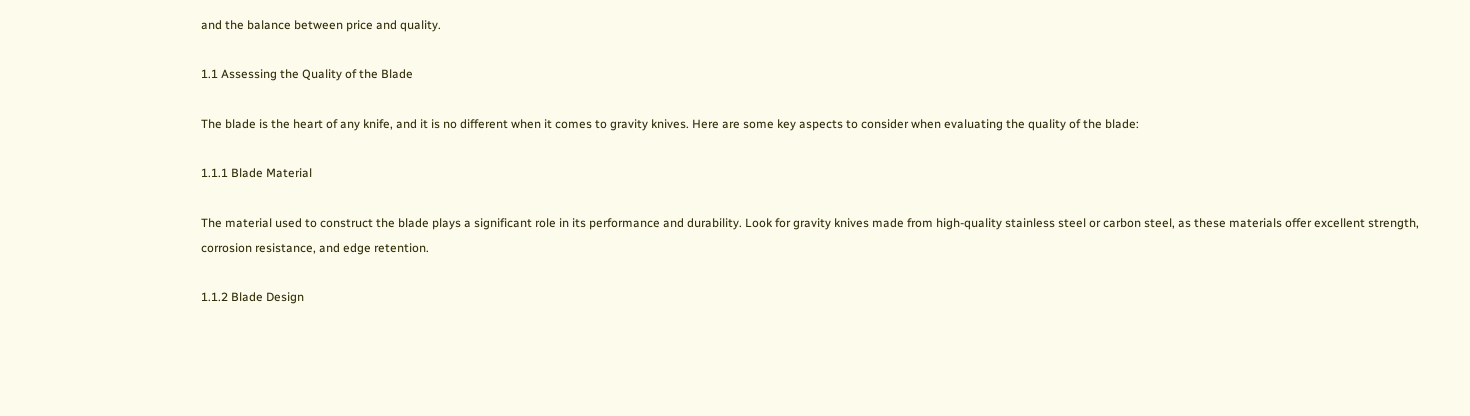and the balance between price and quality.

1.1 Assessing the Quality of the Blade

The blade is the heart of any knife, and it is no different when it comes to gravity knives. Here are some key aspects to consider when evaluating the quality of the blade:

1.1.1 Blade Material

The material used to construct the blade plays a significant role in its performance and durability. Look for gravity knives made from high-quality stainless steel or carbon steel, as these materials offer excellent strength, corrosion resistance, and edge retention.

1.1.2 Blade Design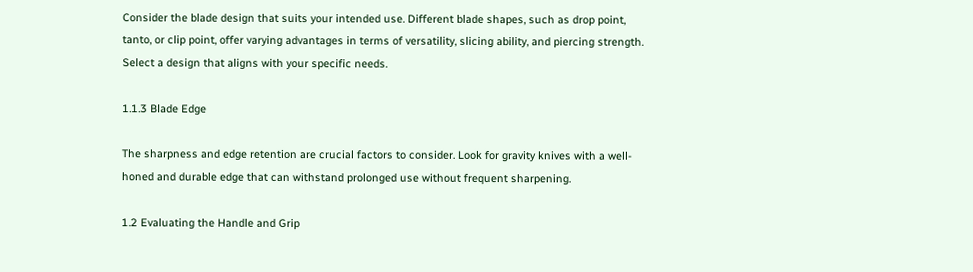Consider the blade design that suits your intended use. Different blade shapes, such as drop point, tanto, or clip point, offer varying advantages in terms of versatility, slicing ability, and piercing strength. Select a design that aligns with your specific needs.

1.1.3 Blade Edge

The sharpness and edge retention are crucial factors to consider. Look for gravity knives with a well-honed and durable edge that can withstand prolonged use without frequent sharpening.

1.2 Evaluating the Handle and Grip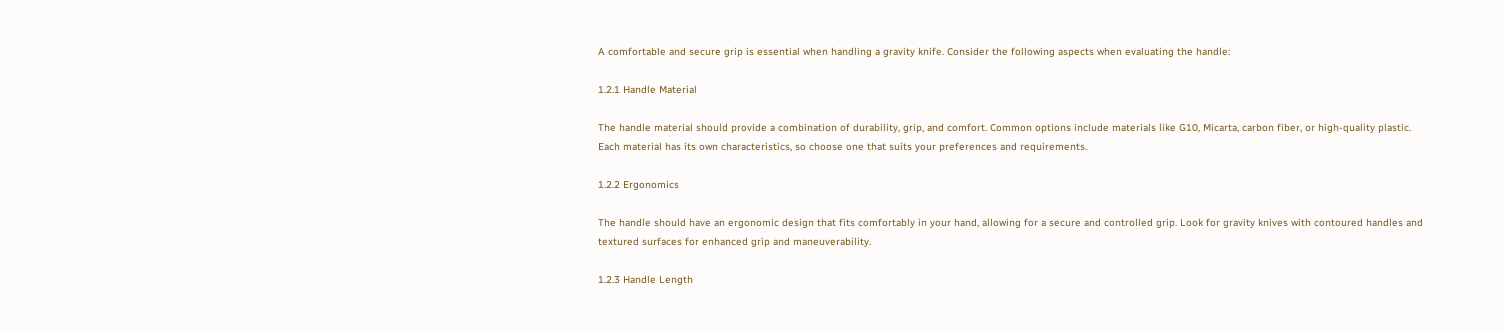A comfortable and secure grip is essential when handling a gravity knife. Consider the following aspects when evaluating the handle:

1.2.1 Handle Material

The handle material should provide a combination of durability, grip, and comfort. Common options include materials like G10, Micarta, carbon fiber, or high-quality plastic. Each material has its own characteristics, so choose one that suits your preferences and requirements.

1.2.2 Ergonomics

The handle should have an ergonomic design that fits comfortably in your hand, allowing for a secure and controlled grip. Look for gravity knives with contoured handles and textured surfaces for enhanced grip and maneuverability.

1.2.3 Handle Length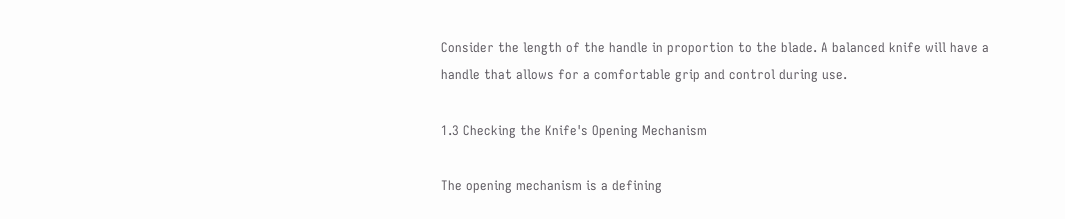Consider the length of the handle in proportion to the blade. A balanced knife will have a handle that allows for a comfortable grip and control during use.

1.3 Checking the Knife's Opening Mechanism

The opening mechanism is a defining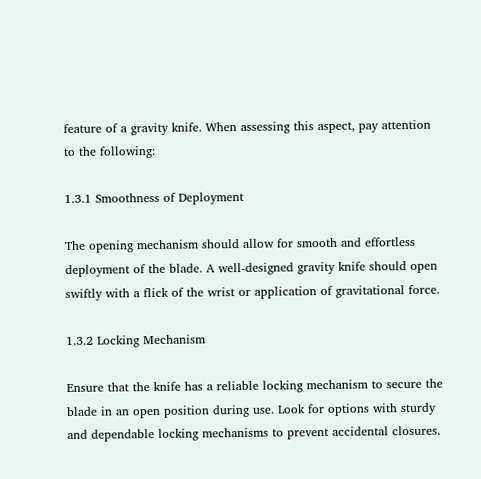feature of a gravity knife. When assessing this aspect, pay attention to the following:

1.3.1 Smoothness of Deployment

The opening mechanism should allow for smooth and effortless deployment of the blade. A well-designed gravity knife should open swiftly with a flick of the wrist or application of gravitational force.

1.3.2 Locking Mechanism

Ensure that the knife has a reliable locking mechanism to secure the blade in an open position during use. Look for options with sturdy and dependable locking mechanisms to prevent accidental closures.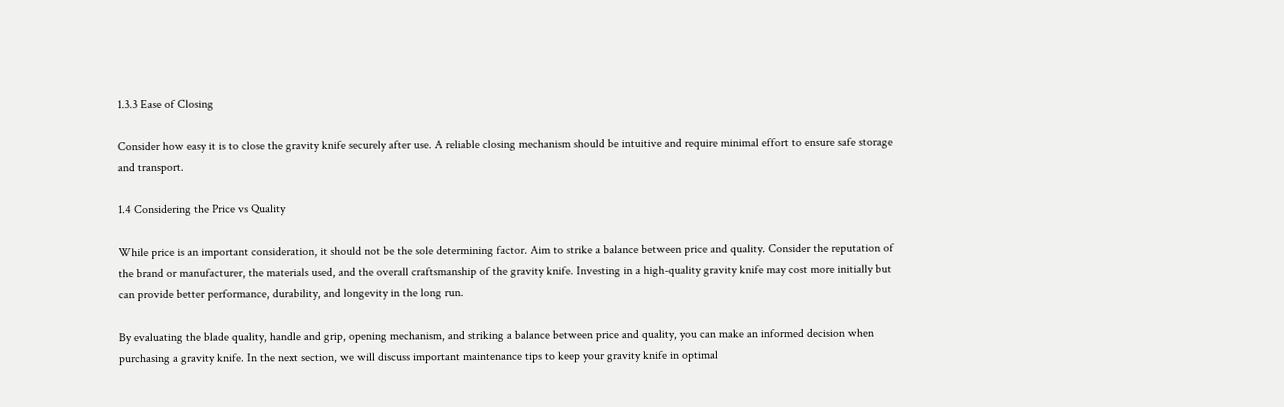1.3.3 Ease of Closing

Consider how easy it is to close the gravity knife securely after use. A reliable closing mechanism should be intuitive and require minimal effort to ensure safe storage and transport.

1.4 Considering the Price vs Quality

While price is an important consideration, it should not be the sole determining factor. Aim to strike a balance between price and quality. Consider the reputation of the brand or manufacturer, the materials used, and the overall craftsmanship of the gravity knife. Investing in a high-quality gravity knife may cost more initially but can provide better performance, durability, and longevity in the long run.

By evaluating the blade quality, handle and grip, opening mechanism, and striking a balance between price and quality, you can make an informed decision when purchasing a gravity knife. In the next section, we will discuss important maintenance tips to keep your gravity knife in optimal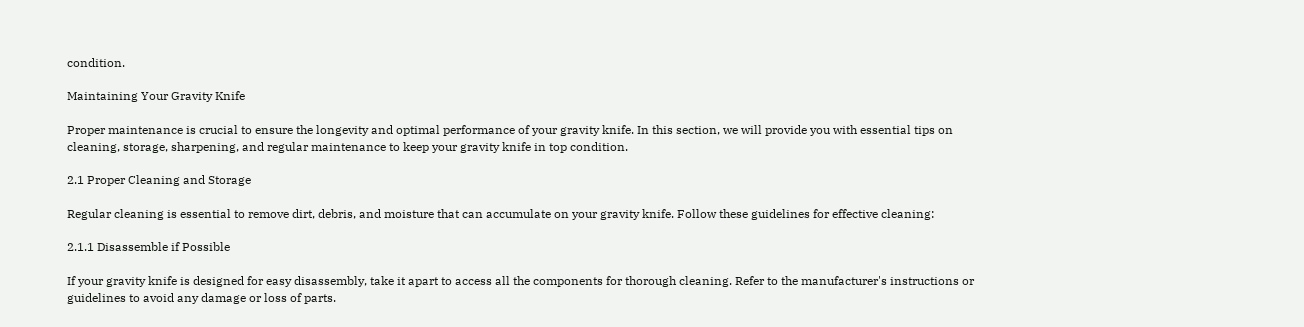condition.

Maintaining Your Gravity Knife

Proper maintenance is crucial to ensure the longevity and optimal performance of your gravity knife. In this section, we will provide you with essential tips on cleaning, storage, sharpening, and regular maintenance to keep your gravity knife in top condition.

2.1 Proper Cleaning and Storage

Regular cleaning is essential to remove dirt, debris, and moisture that can accumulate on your gravity knife. Follow these guidelines for effective cleaning:

2.1.1 Disassemble if Possible

If your gravity knife is designed for easy disassembly, take it apart to access all the components for thorough cleaning. Refer to the manufacturer's instructions or guidelines to avoid any damage or loss of parts.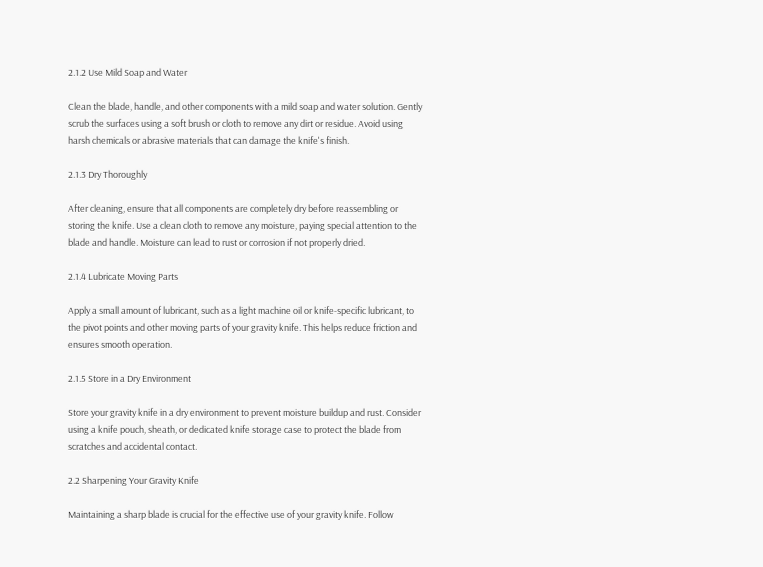2.1.2 Use Mild Soap and Water

Clean the blade, handle, and other components with a mild soap and water solution. Gently scrub the surfaces using a soft brush or cloth to remove any dirt or residue. Avoid using harsh chemicals or abrasive materials that can damage the knife's finish.

2.1.3 Dry Thoroughly

After cleaning, ensure that all components are completely dry before reassembling or storing the knife. Use a clean cloth to remove any moisture, paying special attention to the blade and handle. Moisture can lead to rust or corrosion if not properly dried.

2.1.4 Lubricate Moving Parts

Apply a small amount of lubricant, such as a light machine oil or knife-specific lubricant, to the pivot points and other moving parts of your gravity knife. This helps reduce friction and ensures smooth operation.

2.1.5 Store in a Dry Environment

Store your gravity knife in a dry environment to prevent moisture buildup and rust. Consider using a knife pouch, sheath, or dedicated knife storage case to protect the blade from scratches and accidental contact.

2.2 Sharpening Your Gravity Knife

Maintaining a sharp blade is crucial for the effective use of your gravity knife. Follow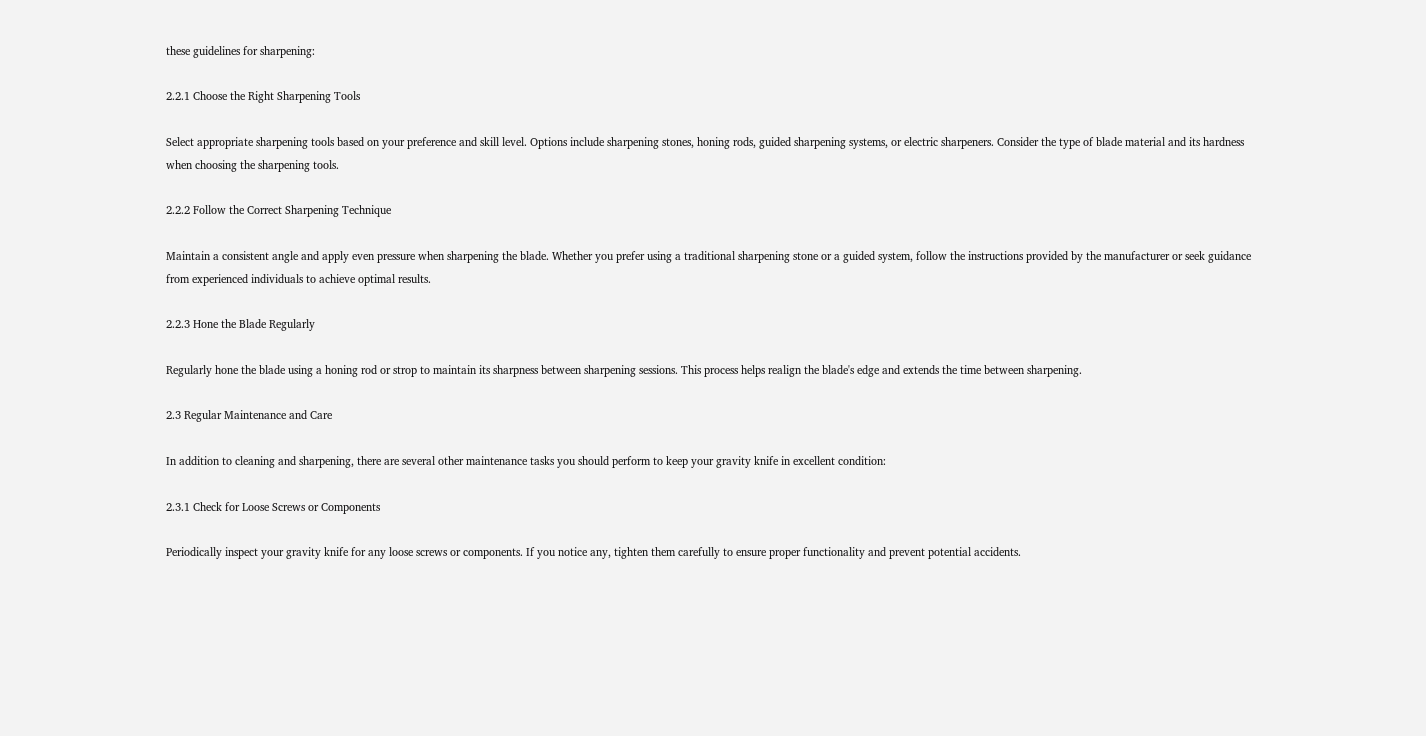these guidelines for sharpening:

2.2.1 Choose the Right Sharpening Tools

Select appropriate sharpening tools based on your preference and skill level. Options include sharpening stones, honing rods, guided sharpening systems, or electric sharpeners. Consider the type of blade material and its hardness when choosing the sharpening tools.

2.2.2 Follow the Correct Sharpening Technique

Maintain a consistent angle and apply even pressure when sharpening the blade. Whether you prefer using a traditional sharpening stone or a guided system, follow the instructions provided by the manufacturer or seek guidance from experienced individuals to achieve optimal results.

2.2.3 Hone the Blade Regularly

Regularly hone the blade using a honing rod or strop to maintain its sharpness between sharpening sessions. This process helps realign the blade's edge and extends the time between sharpening.

2.3 Regular Maintenance and Care

In addition to cleaning and sharpening, there are several other maintenance tasks you should perform to keep your gravity knife in excellent condition:

2.3.1 Check for Loose Screws or Components

Periodically inspect your gravity knife for any loose screws or components. If you notice any, tighten them carefully to ensure proper functionality and prevent potential accidents.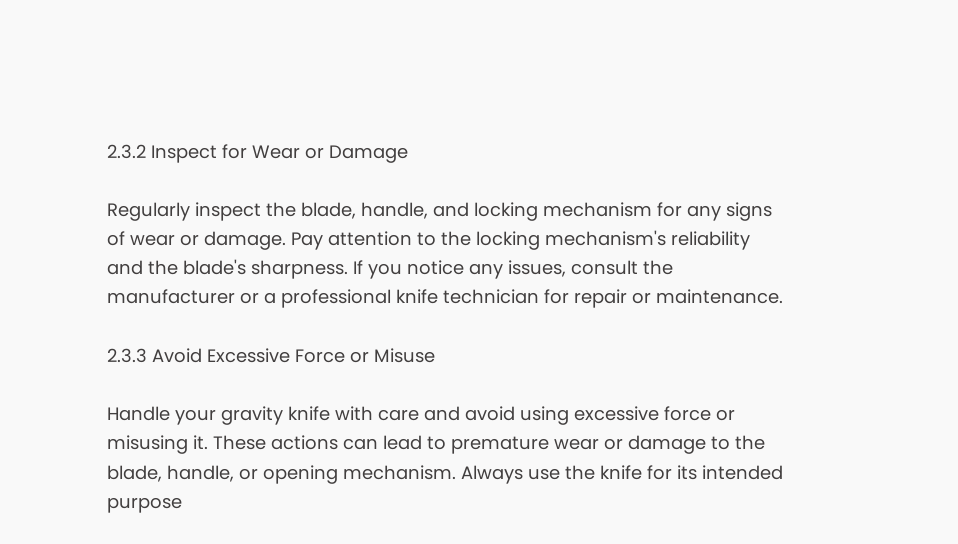2.3.2 Inspect for Wear or Damage

Regularly inspect the blade, handle, and locking mechanism for any signs of wear or damage. Pay attention to the locking mechanism's reliability and the blade's sharpness. If you notice any issues, consult the manufacturer or a professional knife technician for repair or maintenance.

2.3.3 Avoid Excessive Force or Misuse

Handle your gravity knife with care and avoid using excessive force or misusing it. These actions can lead to premature wear or damage to the blade, handle, or opening mechanism. Always use the knife for its intended purpose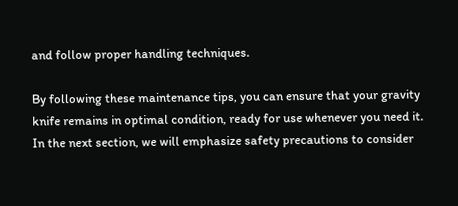and follow proper handling techniques.

By following these maintenance tips, you can ensure that your gravity knife remains in optimal condition, ready for use whenever you need it. In the next section, we will emphasize safety precautions to consider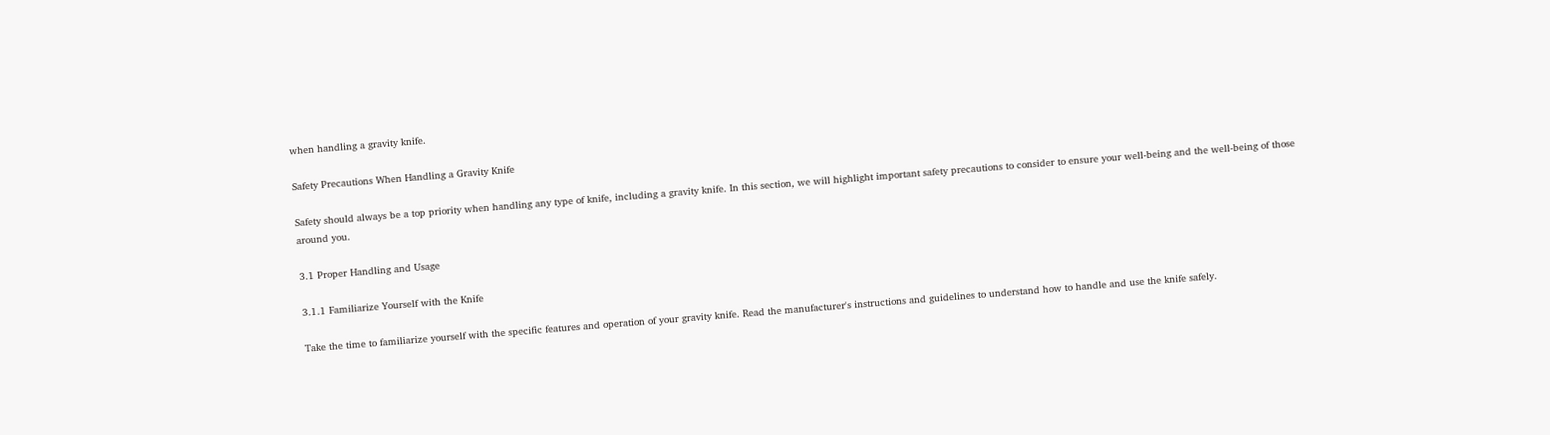when handling a gravity knife.

Safety Precautions When Handling a Gravity Knife

Safety should always be a top priority when handling any type of knife, including a gravity knife. In this section, we will highlight important safety precautions to consider to ensure your well-being and the well-being of those around you.

3.1 Proper Handling and Usage

3.1.1 Familiarize Yourself with the Knife

Take the time to familiarize yourself with the specific features and operation of your gravity knife. Read the manufacturer's instructions and guidelines to understand how to handle and use the knife safely.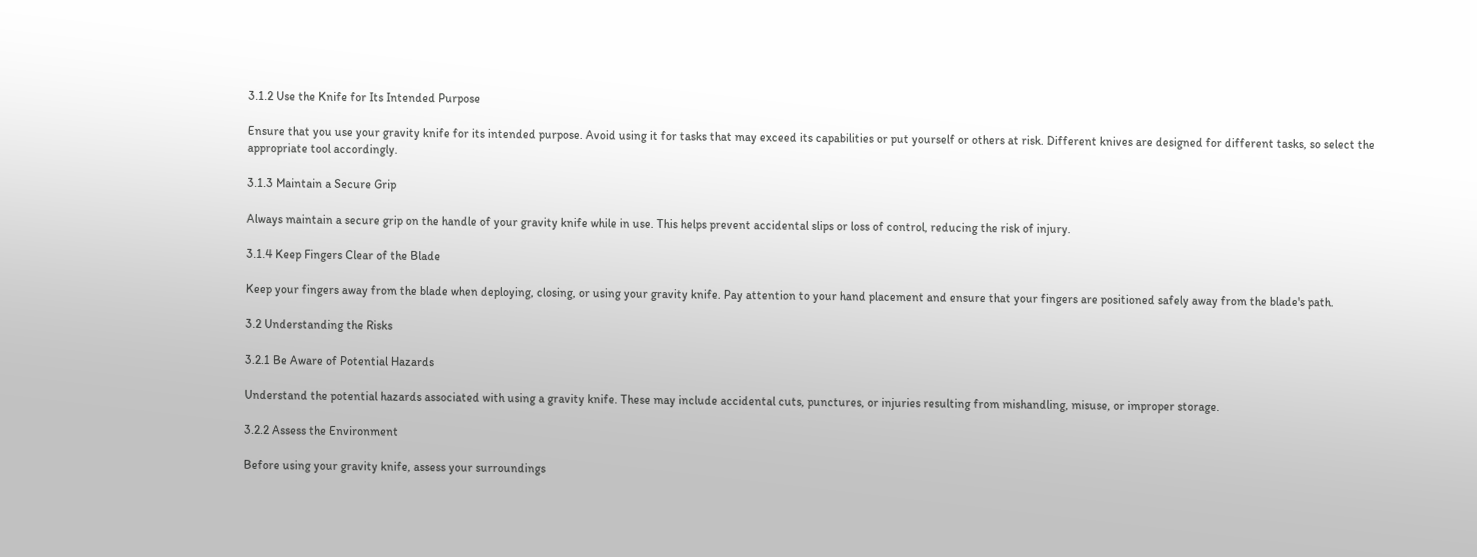3.1.2 Use the Knife for Its Intended Purpose

Ensure that you use your gravity knife for its intended purpose. Avoid using it for tasks that may exceed its capabilities or put yourself or others at risk. Different knives are designed for different tasks, so select the appropriate tool accordingly.

3.1.3 Maintain a Secure Grip

Always maintain a secure grip on the handle of your gravity knife while in use. This helps prevent accidental slips or loss of control, reducing the risk of injury.

3.1.4 Keep Fingers Clear of the Blade

Keep your fingers away from the blade when deploying, closing, or using your gravity knife. Pay attention to your hand placement and ensure that your fingers are positioned safely away from the blade's path.

3.2 Understanding the Risks

3.2.1 Be Aware of Potential Hazards

Understand the potential hazards associated with using a gravity knife. These may include accidental cuts, punctures, or injuries resulting from mishandling, misuse, or improper storage.

3.2.2 Assess the Environment

Before using your gravity knife, assess your surroundings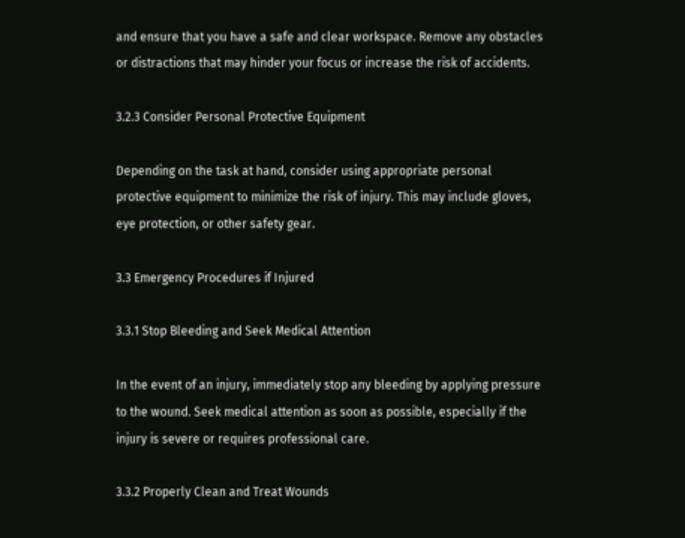and ensure that you have a safe and clear workspace. Remove any obstacles or distractions that may hinder your focus or increase the risk of accidents.

3.2.3 Consider Personal Protective Equipment

Depending on the task at hand, consider using appropriate personal protective equipment to minimize the risk of injury. This may include gloves, eye protection, or other safety gear.

3.3 Emergency Procedures if Injured

3.3.1 Stop Bleeding and Seek Medical Attention

In the event of an injury, immediately stop any bleeding by applying pressure to the wound. Seek medical attention as soon as possible, especially if the injury is severe or requires professional care.

3.3.2 Properly Clean and Treat Wounds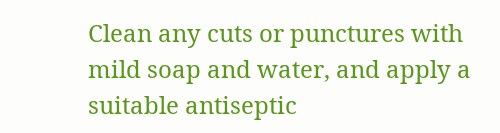Clean any cuts or punctures with mild soap and water, and apply a suitable antiseptic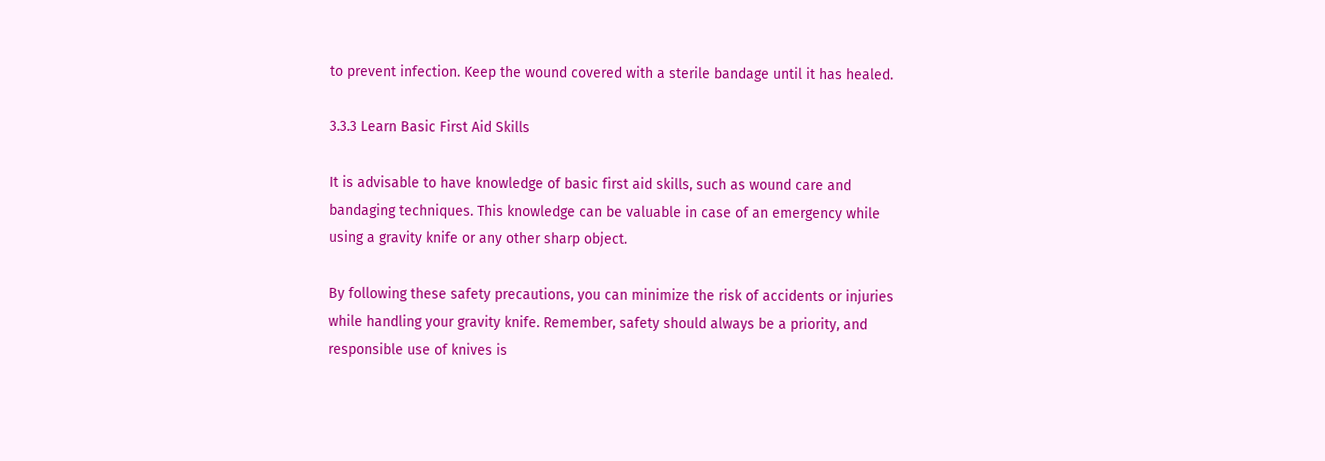to prevent infection. Keep the wound covered with a sterile bandage until it has healed.

3.3.3 Learn Basic First Aid Skills

It is advisable to have knowledge of basic first aid skills, such as wound care and bandaging techniques. This knowledge can be valuable in case of an emergency while using a gravity knife or any other sharp object.

By following these safety precautions, you can minimize the risk of accidents or injuries while handling your gravity knife. Remember, safety should always be a priority, and responsible use of knives is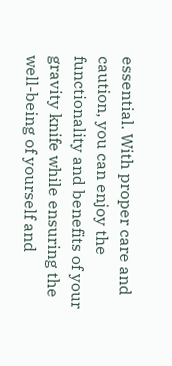essential. With proper care and caution, you can enjoy the functionality and benefits of your gravity knife while ensuring the well-being of yourself and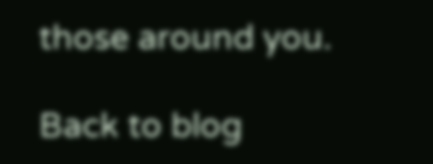those around you.

Back to blog